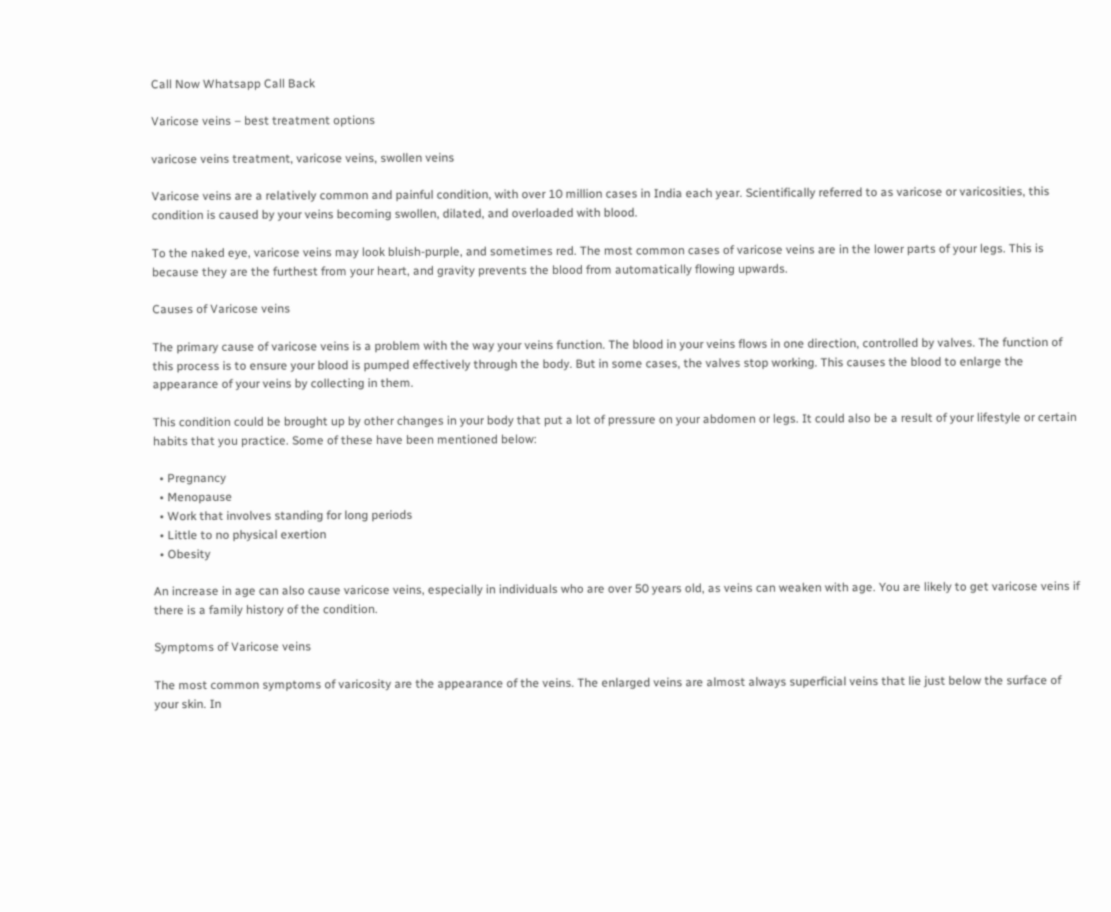Call Now Whatsapp Call Back

Varicose veins – best treatment options

varicose veins treatment, varicose veins, swollen veins

Varicose veins are a relatively common and painful condition, with over 10 million cases in India each year. Scientifically referred to as varicose or varicosities, this condition is caused by your veins becoming swollen, dilated, and overloaded with blood.

To the naked eye, varicose veins may look bluish-purple, and sometimes red. The most common cases of varicose veins are in the lower parts of your legs. This is because they are the furthest from your heart, and gravity prevents the blood from automatically flowing upwards.

Causes of Varicose veins

The primary cause of varicose veins is a problem with the way your veins function. The blood in your veins flows in one direction, controlled by valves. The function of this process is to ensure your blood is pumped effectively through the body. But in some cases, the valves stop working. This causes the blood to enlarge the appearance of your veins by collecting in them.

This condition could be brought up by other changes in your body that put a lot of pressure on your abdomen or legs. It could also be a result of your lifestyle or certain habits that you practice. Some of these have been mentioned below:

  • Pregnancy
  • Menopause
  • Work that involves standing for long periods
  • Little to no physical exertion
  • Obesity

An increase in age can also cause varicose veins, especially in individuals who are over 50 years old, as veins can weaken with age. You are likely to get varicose veins if there is a family history of the condition.

Symptoms of Varicose veins

The most common symptoms of varicosity are the appearance of the veins. The enlarged veins are almost always superficial veins that lie just below the surface of your skin. In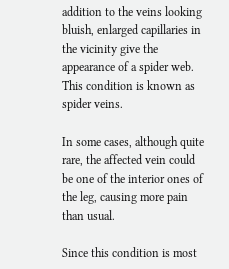addition to the veins looking bluish, enlarged capillaries in the vicinity give the appearance of a spider web. This condition is known as spider veins.

In some cases, although quite rare, the affected vein could be one of the interior ones of the leg, causing more pain than usual.

Since this condition is most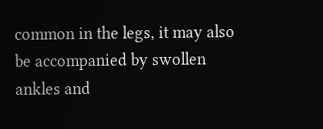common in the legs, it may also be accompanied by swollen ankles and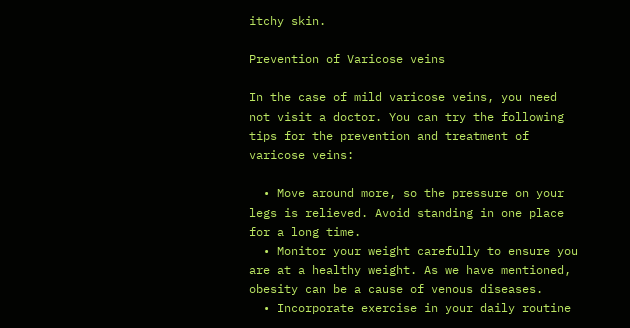itchy skin.

Prevention of Varicose veins

In the case of mild varicose veins, you need not visit a doctor. You can try the following tips for the prevention and treatment of varicose veins:

  • Move around more, so the pressure on your legs is relieved. Avoid standing in one place for a long time.
  • Monitor your weight carefully to ensure you are at a healthy weight. As we have mentioned, obesity can be a cause of venous diseases.
  • Incorporate exercise in your daily routine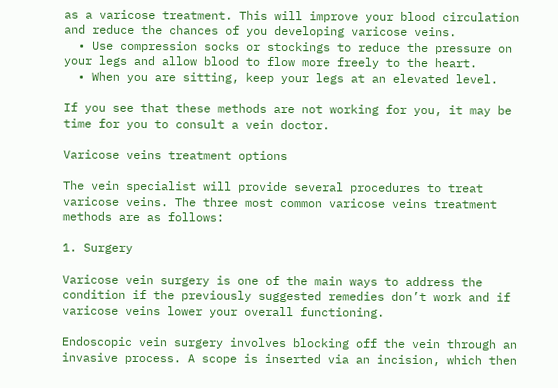as a varicose treatment. This will improve your blood circulation and reduce the chances of you developing varicose veins.
  • Use compression socks or stockings to reduce the pressure on your legs and allow blood to flow more freely to the heart.
  • When you are sitting, keep your legs at an elevated level.

If you see that these methods are not working for you, it may be time for you to consult a vein doctor.

Varicose veins treatment options

The vein specialist will provide several procedures to treat varicose veins. The three most common varicose veins treatment methods are as follows:

1. Surgery

Varicose vein surgery is one of the main ways to address the condition if the previously suggested remedies don’t work and if varicose veins lower your overall functioning.

Endoscopic vein surgery involves blocking off the vein through an invasive process. A scope is inserted via an incision, which then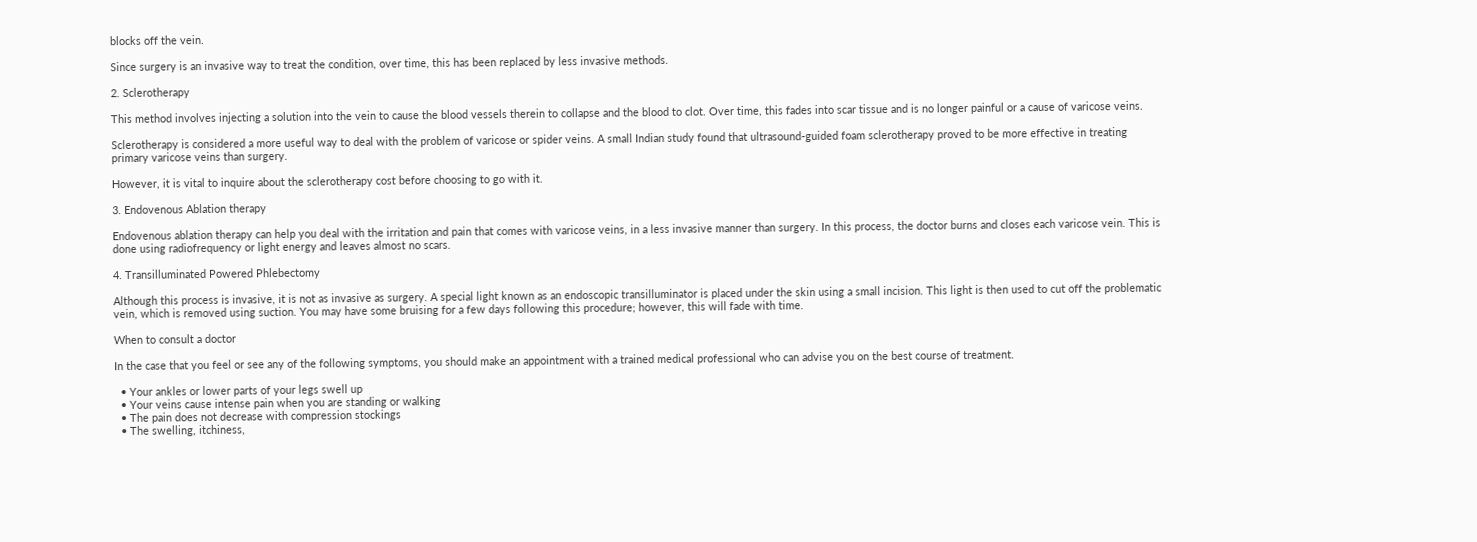blocks off the vein.

Since surgery is an invasive way to treat the condition, over time, this has been replaced by less invasive methods.

2. Sclerotherapy

This method involves injecting a solution into the vein to cause the blood vessels therein to collapse and the blood to clot. Over time, this fades into scar tissue and is no longer painful or a cause of varicose veins.

Sclerotherapy is considered a more useful way to deal with the problem of varicose or spider veins. A small Indian study found that ultrasound-guided foam sclerotherapy proved to be more effective in treating primary varicose veins than surgery.

However, it is vital to inquire about the sclerotherapy cost before choosing to go with it.

3. Endovenous Ablation therapy

Endovenous ablation therapy can help you deal with the irritation and pain that comes with varicose veins, in a less invasive manner than surgery. In this process, the doctor burns and closes each varicose vein. This is done using radiofrequency or light energy and leaves almost no scars.

4. Transilluminated Powered Phlebectomy

Although this process is invasive, it is not as invasive as surgery. A special light known as an endoscopic transilluminator is placed under the skin using a small incision. This light is then used to cut off the problematic vein, which is removed using suction. You may have some bruising for a few days following this procedure; however, this will fade with time.

When to consult a doctor

In the case that you feel or see any of the following symptoms, you should make an appointment with a trained medical professional who can advise you on the best course of treatment.

  • Your ankles or lower parts of your legs swell up
  • Your veins cause intense pain when you are standing or walking
  • The pain does not decrease with compression stockings
  • The swelling, itchiness,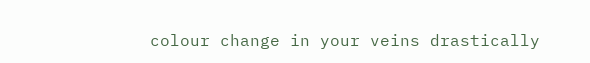colour change in your veins drastically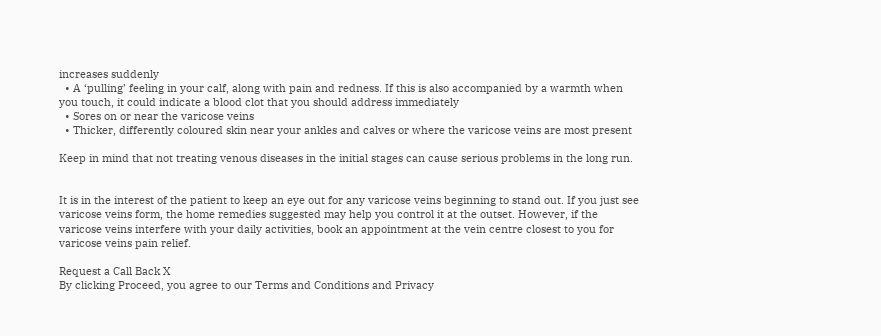increases suddenly
  • A ‘pulling’ feeling in your calf, along with pain and redness. If this is also accompanied by a warmth when you touch, it could indicate a blood clot that you should address immediately
  • Sores on or near the varicose veins
  • Thicker, differently coloured skin near your ankles and calves or where the varicose veins are most present

Keep in mind that not treating venous diseases in the initial stages can cause serious problems in the long run.


It is in the interest of the patient to keep an eye out for any varicose veins beginning to stand out. If you just see varicose veins form, the home remedies suggested may help you control it at the outset. However, if the varicose veins interfere with your daily activities, book an appointment at the vein centre closest to you for varicose veins pain relief.

Request a Call Back X
By clicking Proceed, you agree to our Terms and Conditions and Privacy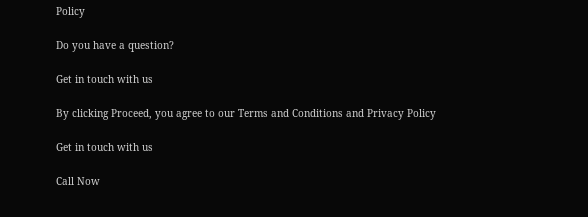Policy

Do you have a question?

Get in touch with us

By clicking Proceed, you agree to our Terms and Conditions and Privacy Policy

Get in touch with us

Call Now